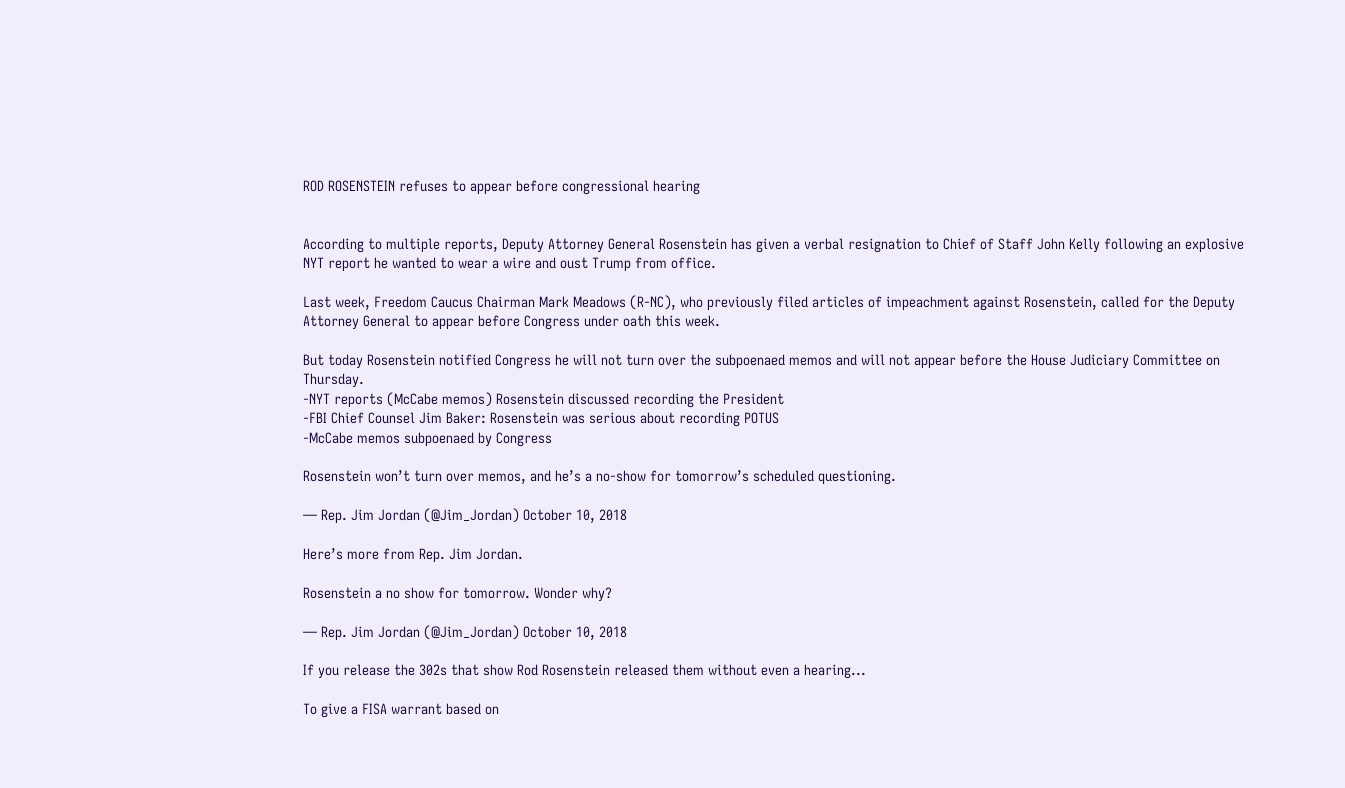ROD ROSENSTEIN refuses to appear before congressional hearing


According to multiple reports, Deputy Attorney General Rosenstein has given a verbal resignation to Chief of Staff John Kelly following an explosive NYT report he wanted to wear a wire and oust Trump from office.

Last week, Freedom Caucus Chairman Mark Meadows (R-NC), who previously filed articles of impeachment against Rosenstein, called for the Deputy Attorney General to appear before Congress under oath this week.

But today Rosenstein notified Congress he will not turn over the subpoenaed memos and will not appear before the House Judiciary Committee on Thursday.
-NYT reports (McCabe memos) Rosenstein discussed recording the President
-FBI Chief Counsel Jim Baker: Rosenstein was serious about recording POTUS
-McCabe memos subpoenaed by Congress

Rosenstein won’t turn over memos, and he’s a no-show for tomorrow’s scheduled questioning.

— Rep. Jim Jordan (@Jim_Jordan) October 10, 2018

Here’s more from Rep. Jim Jordan.

Rosenstein a no show for tomorrow. Wonder why?

— Rep. Jim Jordan (@Jim_Jordan) October 10, 2018

If you release the 302s that show Rod Rosenstein released them without even a hearing...

To give a FISA warrant based on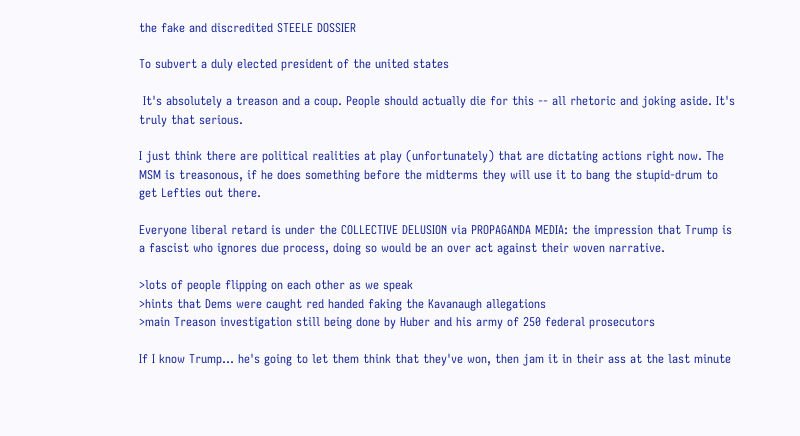the fake and discredited STEELE DOSSIER

To subvert a duly elected president of the united states

 It's absolutely a treason and a coup. People should actually die for this -- all rhetoric and joking aside. It's truly that serious.

I just think there are political realities at play (unfortunately) that are dictating actions right now. The MSM is treasonous, if he does something before the midterms they will use it to bang the stupid-drum to get Lefties out there.

Everyone liberal retard is under the COLLECTIVE DELUSION via PROPAGANDA MEDIA: the impression that Trump is a fascist who ignores due process, doing so would be an over act against their woven narrative.

>lots of people flipping on each other as we speak
>hints that Dems were caught red handed faking the Kavanaugh allegations
>main Treason investigation still being done by Huber and his army of 250 federal prosecutors

If I know Trump... he's going to let them think that they've won, then jam it in their ass at the last minute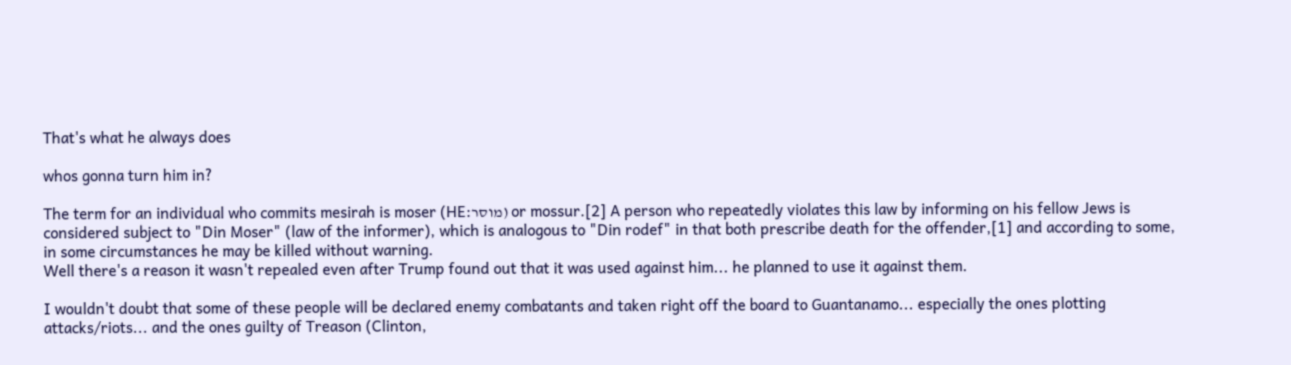That's what he always does

whos gonna turn him in?

The term for an individual who commits mesirah is moser (HE:מוסר) or mossur.[2] A person who repeatedly violates this law by informing on his fellow Jews is considered subject to "Din Moser" (law of the informer), which is analogous to "Din rodef" in that both prescribe death for the offender,[1] and according to some, in some circumstances he may be killed without warning.
Well there's a reason it wasn't repealed even after Trump found out that it was used against him... he planned to use it against them.

I wouldn't doubt that some of these people will be declared enemy combatants and taken right off the board to Guantanamo... especially the ones plotting attacks/riots... and the ones guilty of Treason (Clinton,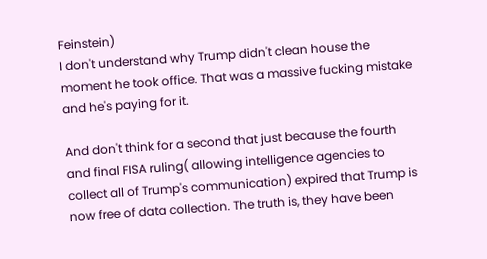Feinstein)
I don't understand why Trump didn't clean house the moment he took office. That was a massive fucking mistake and he's paying for it.

And don't think for a second that just because the fourth and final FISA ruling( allowing intelligence agencies to collect all of Trump's communication) expired that Trump is now free of data collection. The truth is, they have been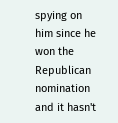spying on him since he won the Republican nomination and it hasn't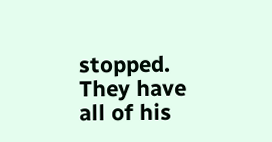stopped. They have all of his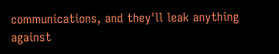communications, and they'll leak anything against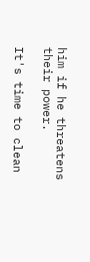him if he threatens their power.

It's time to clean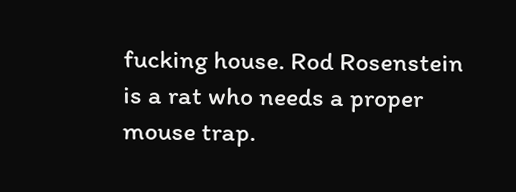fucking house. Rod Rosenstein is a rat who needs a proper mouse trap.